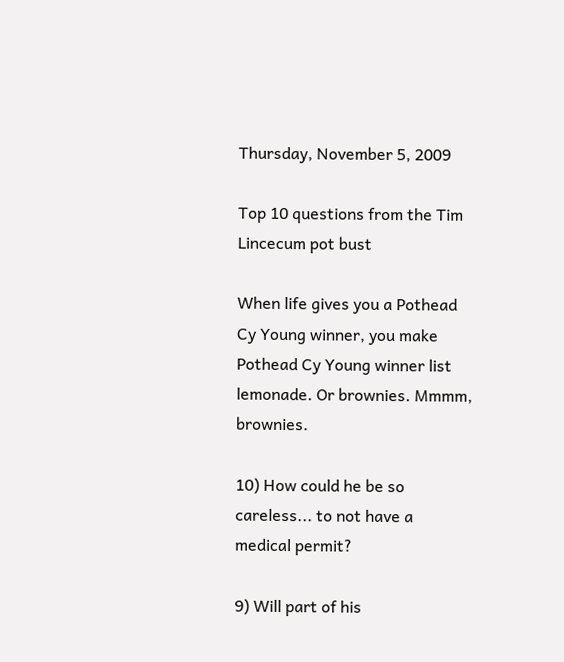Thursday, November 5, 2009

Top 10 questions from the Tim Lincecum pot bust

When life gives you a Pothead Cy Young winner, you make Pothead Cy Young winner list lemonade. Or brownies. Mmmm, brownies.

10) How could he be so careless... to not have a medical permit?

9) Will part of his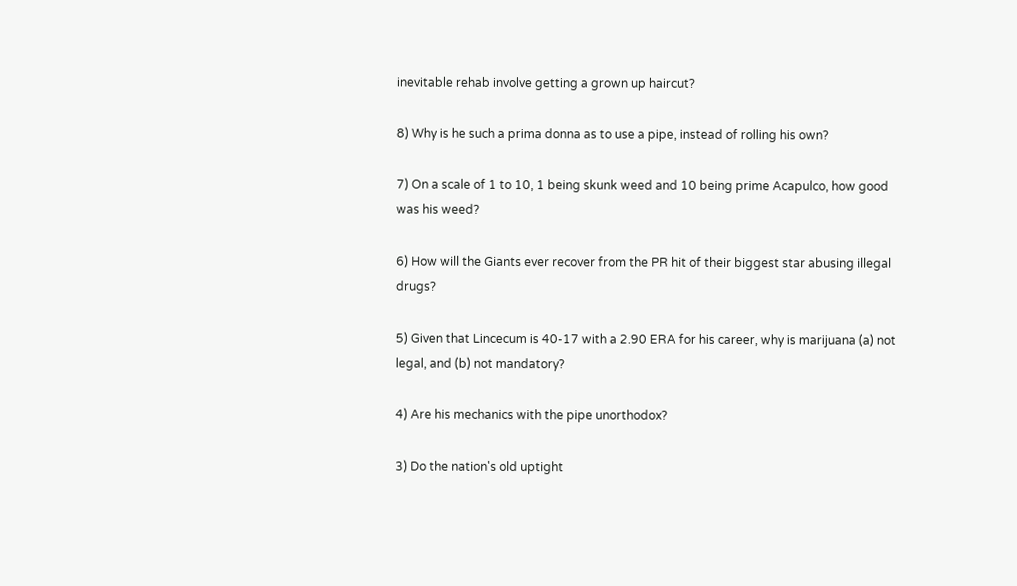inevitable rehab involve getting a grown up haircut?

8) Why is he such a prima donna as to use a pipe, instead of rolling his own?

7) On a scale of 1 to 10, 1 being skunk weed and 10 being prime Acapulco, how good was his weed?

6) How will the Giants ever recover from the PR hit of their biggest star abusing illegal drugs?

5) Given that Lincecum is 40-17 with a 2.90 ERA for his career, why is marijuana (a) not legal, and (b) not mandatory?

4) Are his mechanics with the pipe unorthodox?

3) Do the nation's old uptight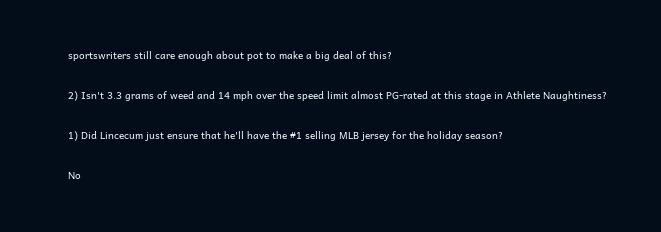sportswriters still care enough about pot to make a big deal of this?

2) Isn't 3.3 grams of weed and 14 mph over the speed limit almost PG-rated at this stage in Athlete Naughtiness?

1) Did Lincecum just ensure that he'll have the #1 selling MLB jersey for the holiday season?

No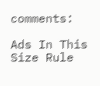comments:

Ads In This Size Rule